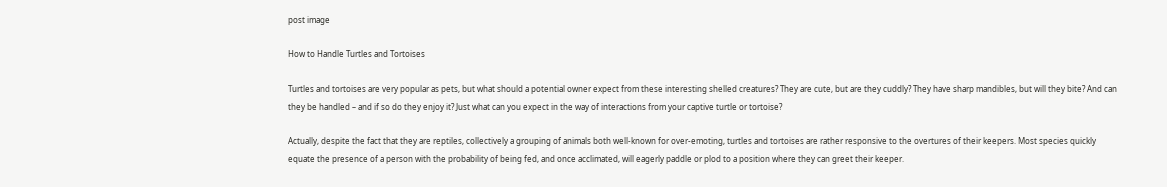post image

How to Handle Turtles and Tortoises

Turtles and tortoises are very popular as pets, but what should a potential owner expect from these interesting shelled creatures? They are cute, but are they cuddly? They have sharp mandibles, but will they bite? And can they be handled – and if so do they enjoy it? Just what can you expect in the way of interactions from your captive turtle or tortoise?

Actually, despite the fact that they are reptiles, collectively a grouping of animals both well-known for over-emoting, turtles and tortoises are rather responsive to the overtures of their keepers. Most species quickly equate the presence of a person with the probability of being fed, and once acclimated, will eagerly paddle or plod to a position where they can greet their keeper.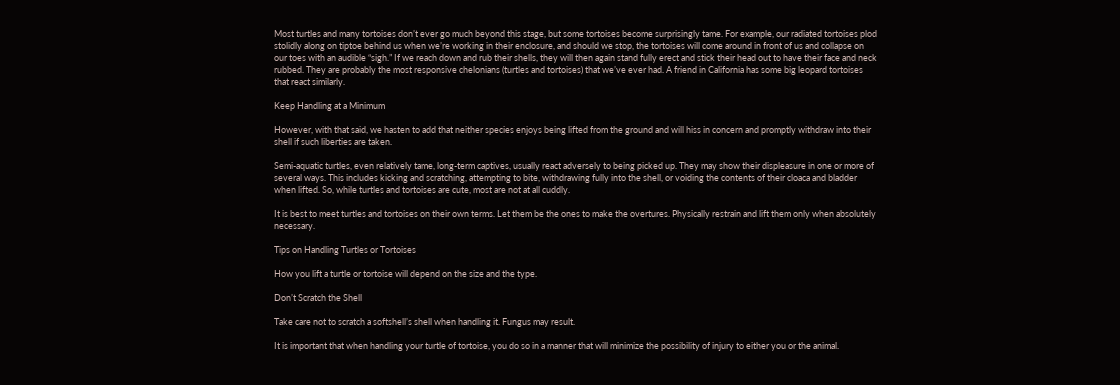Most turtles and many tortoises don’t ever go much beyond this stage, but some tortoises become surprisingly tame. For example, our radiated tortoises plod stolidly along on tiptoe behind us when we’re working in their enclosure, and should we stop, the tortoises will come around in front of us and collapse on our toes with an audible “sigh.” If we reach down and rub their shells, they will then again stand fully erect and stick their head out to have their face and neck rubbed. They are probably the most responsive chelonians (turtles and tortoises) that we’ve ever had. A friend in California has some big leopard tortoises that react similarly.

Keep Handling at a Minimum

However, with that said, we hasten to add that neither species enjoys being lifted from the ground and will hiss in concern and promptly withdraw into their shell if such liberties are taken.

Semi-aquatic turtles, even relatively tame, long-term captives, usually react adversely to being picked up. They may show their displeasure in one or more of several ways. This includes kicking and scratching, attempting to bite, withdrawing fully into the shell, or voiding the contents of their cloaca and bladder when lifted. So, while turtles and tortoises are cute, most are not at all cuddly.

It is best to meet turtles and tortoises on their own terms. Let them be the ones to make the overtures. Physically restrain and lift them only when absolutely necessary.

Tips on Handling Turtles or Tortoises

How you lift a turtle or tortoise will depend on the size and the type.

Don’t Scratch the Shell

Take care not to scratch a softshell’s shell when handling it. Fungus may result.

It is important that when handling your turtle of tortoise, you do so in a manner that will minimize the possibility of injury to either you or the animal.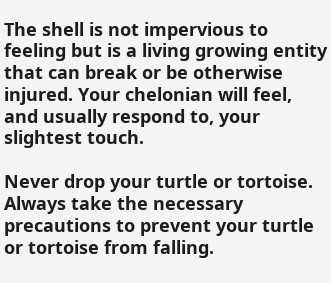The shell is not impervious to feeling but is a living growing entity that can break or be otherwise injured. Your chelonian will feel, and usually respond to, your slightest touch.

Never drop your turtle or tortoise. Always take the necessary precautions to prevent your turtle or tortoise from falling.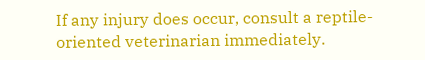If any injury does occur, consult a reptile-oriented veterinarian immediately.